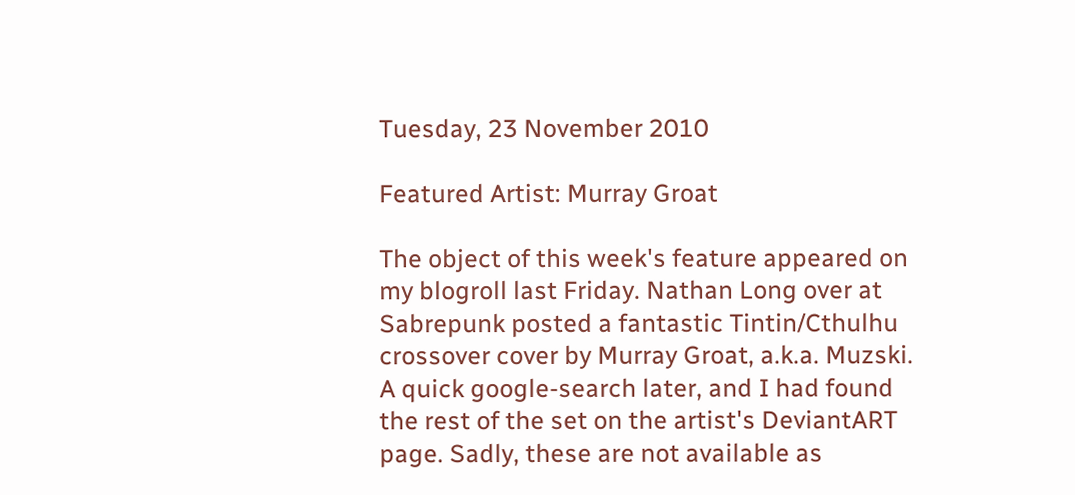Tuesday, 23 November 2010

Featured Artist: Murray Groat

The object of this week's feature appeared on my blogroll last Friday. Nathan Long over at Sabrepunk posted a fantastic Tintin/Cthulhu crossover cover by Murray Groat, a.k.a. Muzski. A quick google-search later, and I had found the rest of the set on the artist's DeviantART page. Sadly, these are not available as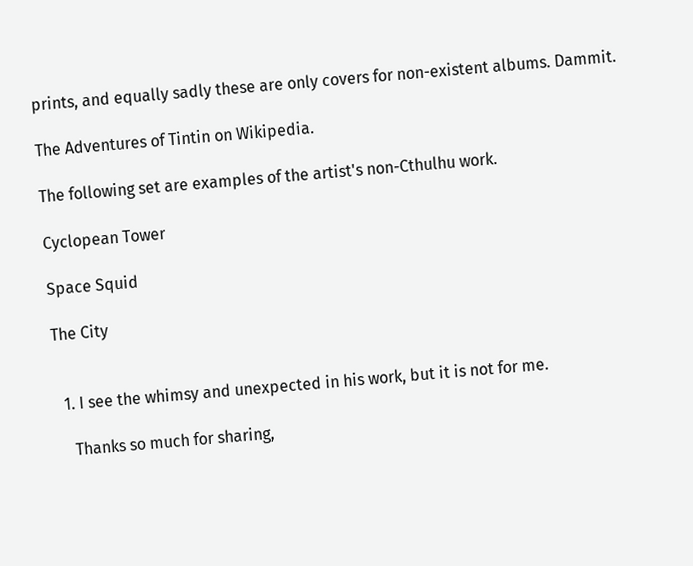prints, and equally sadly these are only covers for non-existent albums. Dammit.

The Adventures of Tintin on Wikipedia.

The following set are examples of the artist's non-Cthulhu work.

Cyclopean Tower

Space Squid

The City


  1. I see the whimsy and unexpected in his work, but it is not for me.

    Thanks so much for sharing,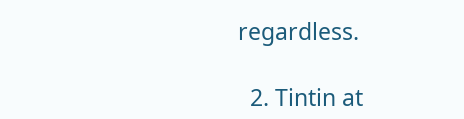regardless.

  2. Tintin at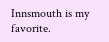Innsmouth is my favorite.